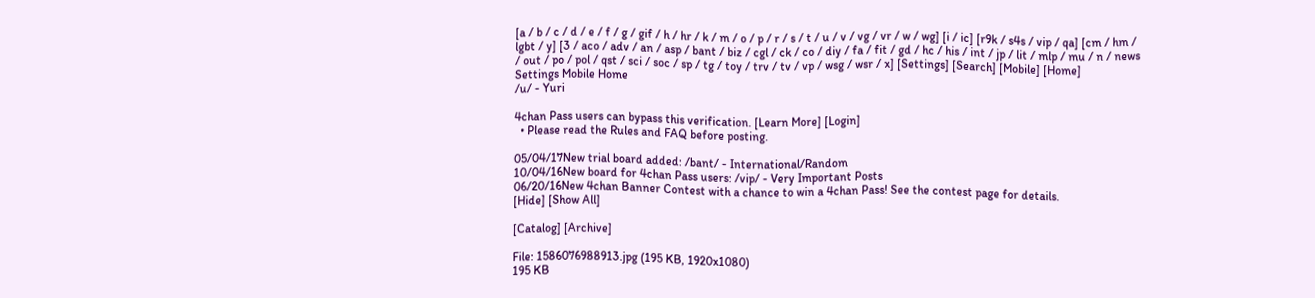[a / b / c / d / e / f / g / gif / h / hr / k / m / o / p / r / s / t / u / v / vg / vr / w / wg] [i / ic] [r9k / s4s / vip / qa] [cm / hm / lgbt / y] [3 / aco / adv / an / asp / bant / biz / cgl / ck / co / diy / fa / fit / gd / hc / his / int / jp / lit / mlp / mu / n / news / out / po / pol / qst / sci / soc / sp / tg / toy / trv / tv / vp / wsg / wsr / x] [Settings] [Search] [Mobile] [Home]
Settings Mobile Home
/u/ - Yuri

4chan Pass users can bypass this verification. [Learn More] [Login]
  • Please read the Rules and FAQ before posting.

05/04/17New trial board added: /bant/ - International/Random
10/04/16New board for 4chan Pass users: /vip/ - Very Important Posts
06/20/16New 4chan Banner Contest with a chance to win a 4chan Pass! See the contest page for details.
[Hide] [Show All]

[Catalog] [Archive]

File: 1586076988913.jpg (195 KB, 1920x1080)
195 KB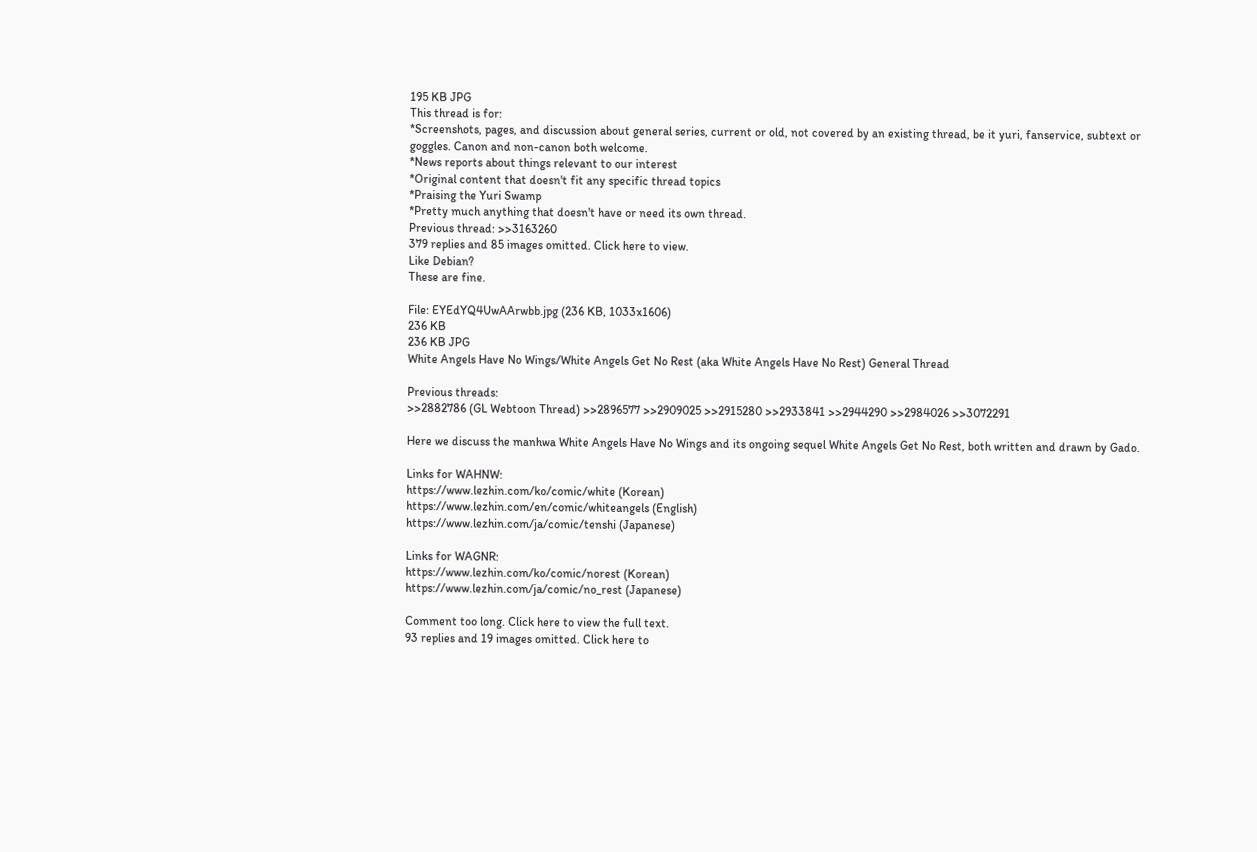195 KB JPG
This thread is for:
*Screenshots, pages, and discussion about general series, current or old, not covered by an existing thread, be it yuri, fanservice, subtext or goggles. Canon and non-canon both welcome.
*News reports about things relevant to our interest
*Original content that doesn't fit any specific thread topics
*Praising the Yuri Swamp
*Pretty much anything that doesn't have or need its own thread.
Previous thread: >>3163260
379 replies and 85 images omitted. Click here to view.
Like Debian?
These are fine.

File: EYEdYQ4UwAArwbb.jpg (236 KB, 1033x1606)
236 KB
236 KB JPG
White Angels Have No Wings/White Angels Get No Rest (aka White Angels Have No Rest) General Thread

Previous threads:
>>2882786 (GL Webtoon Thread) >>2896577 >>2909025 >>2915280 >>2933841 >>2944290 >>2984026 >>3072291

Here we discuss the manhwa White Angels Have No Wings and its ongoing sequel White Angels Get No Rest, both written and drawn by Gado.

Links for WAHNW:
https://www.lezhin.com/ko/comic/white (Korean)
https://www.lezhin.com/en/comic/whiteangels (English)
https://www.lezhin.com/ja/comic/tenshi (Japanese)

Links for WAGNR:
https://www.lezhin.com/ko/comic/norest (Korean)
https://www.lezhin.com/ja/comic/no_rest (Japanese)

Comment too long. Click here to view the full text.
93 replies and 19 images omitted. Click here to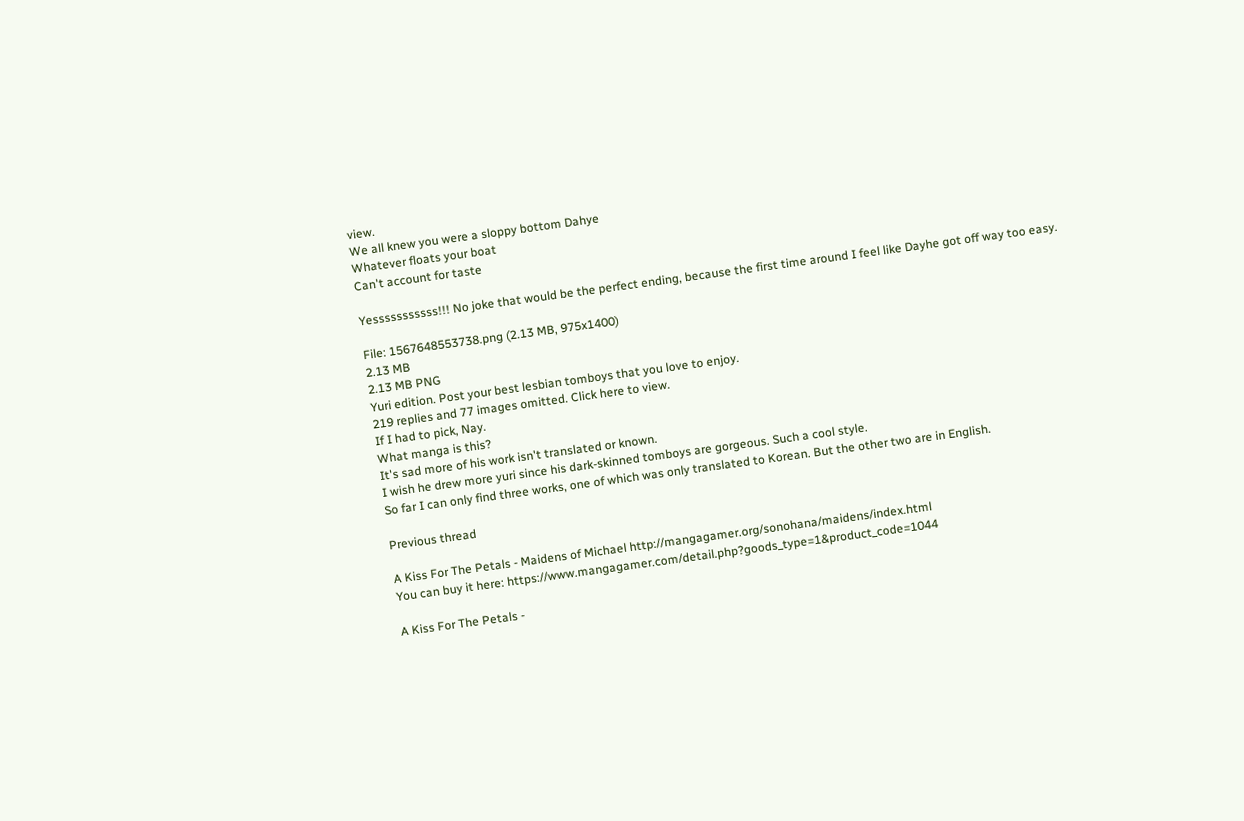view.
We all knew you were a sloppy bottom Dahye
Whatever floats your boat
Can't account for taste

Yesssssssssss!!! No joke that would be the perfect ending, because the first time around I feel like Dayhe got off way too easy.

File: 1567648553738.png (2.13 MB, 975x1400)
2.13 MB
2.13 MB PNG
Yuri edition. Post your best lesbian tomboys that you love to enjoy.
219 replies and 77 images omitted. Click here to view.
If I had to pick, Nay.
What manga is this?
It's sad more of his work isn't translated or known.
I wish he drew more yuri since his dark-skinned tomboys are gorgeous. Such a cool style.
So far I can only find three works, one of which was only translated to Korean. But the other two are in English.

Previous thread

A Kiss For The Petals - Maidens of Michael http://mangagamer.org/sonohana/maidens/index.html
You can buy it here: https://www.mangagamer.com/detail.php?goods_type=1&product_code=1044

A Kiss For The Petals -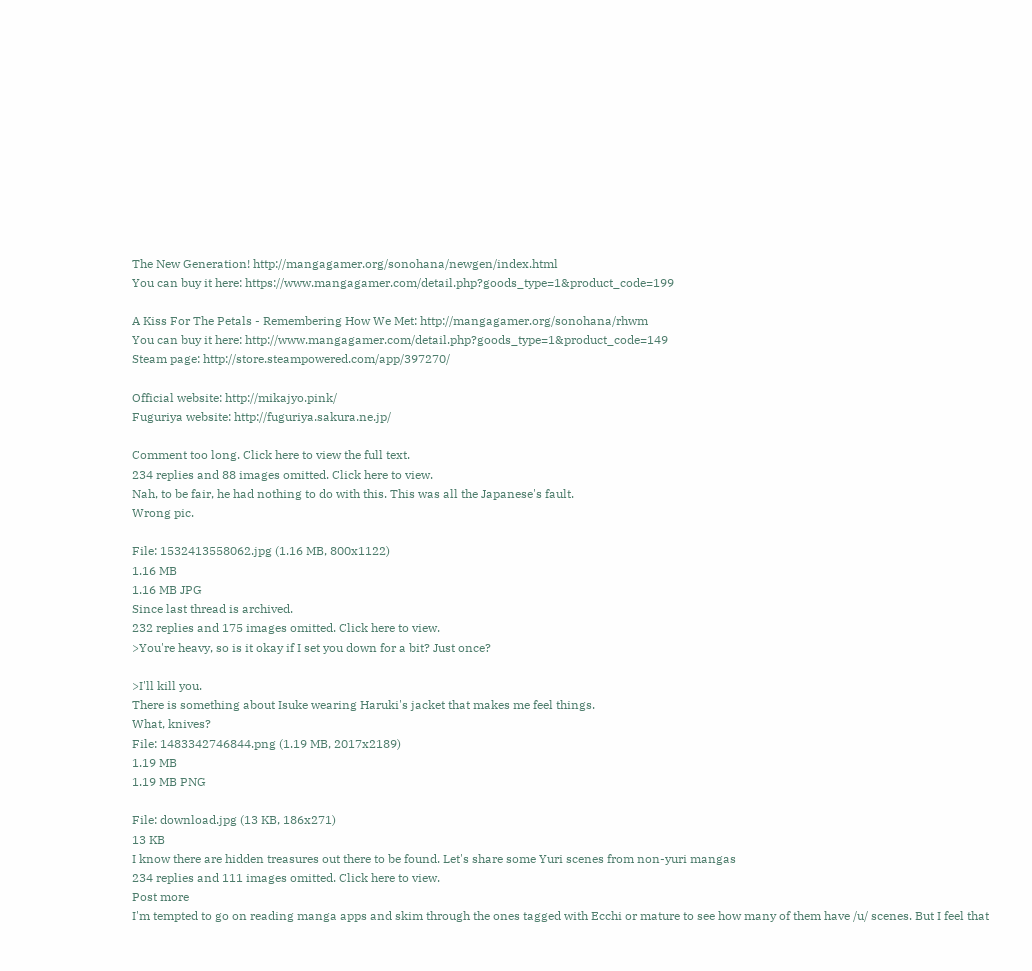The New Generation! http://mangagamer.org/sonohana/newgen/index.html
You can buy it here: https://www.mangagamer.com/detail.php?goods_type=1&product_code=199

A Kiss For The Petals - Remembering How We Met: http://mangagamer.org/sonohana/rhwm
You can buy it here: http://www.mangagamer.com/detail.php?goods_type=1&product_code=149
Steam page: http://store.steampowered.com/app/397270/

Official website: http://mikajyo.pink/
Fuguriya website: http://fuguriya.sakura.ne.jp/

Comment too long. Click here to view the full text.
234 replies and 88 images omitted. Click here to view.
Nah, to be fair, he had nothing to do with this. This was all the Japanese's fault.
Wrong pic.

File: 1532413558062.jpg (1.16 MB, 800x1122)
1.16 MB
1.16 MB JPG
Since last thread is archived.
232 replies and 175 images omitted. Click here to view.
>You're heavy, so is it okay if I set you down for a bit? Just once?

>I'll kill you.
There is something about Isuke wearing Haruki's jacket that makes me feel things.
What, knives?
File: 1483342746844.png (1.19 MB, 2017x2189)
1.19 MB
1.19 MB PNG

File: download.jpg (13 KB, 186x271)
13 KB
I know there are hidden treasures out there to be found. Let's share some Yuri scenes from non-yuri mangas
234 replies and 111 images omitted. Click here to view.
Post more
I'm tempted to go on reading manga apps and skim through the ones tagged with Ecchi or mature to see how many of them have /u/ scenes. But I feel that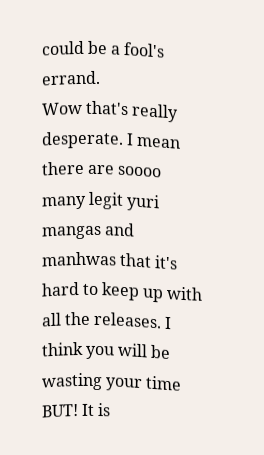could be a fool's errand.
Wow that's really desperate. I mean there are soooo many legit yuri mangas and manhwas that it's hard to keep up with all the releases. I think you will be wasting your time BUT! It is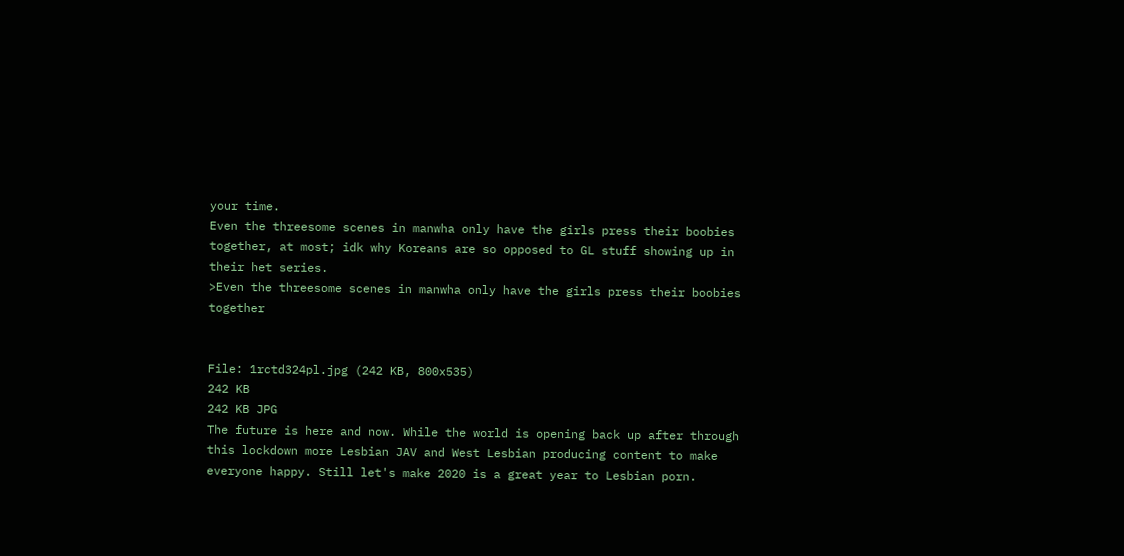your time.
Even the threesome scenes in manwha only have the girls press their boobies together, at most; idk why Koreans are so opposed to GL stuff showing up in their het series.
>Even the threesome scenes in manwha only have the girls press their boobies together


File: 1rctd324pl.jpg (242 KB, 800x535)
242 KB
242 KB JPG
The future is here and now. While the world is opening back up after through this lockdown more Lesbian JAV and West Lesbian producing content to make everyone happy. Still let's make 2020 is a great year to Lesbian porn.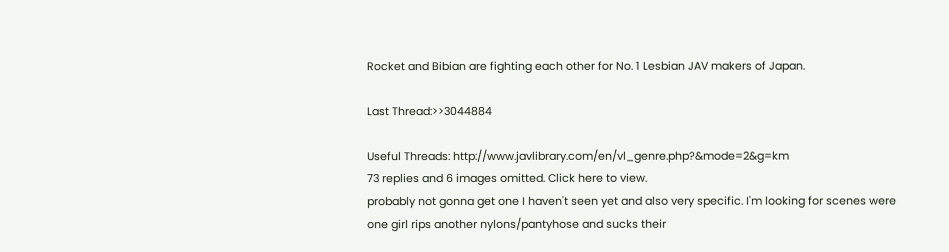Rocket and Bibian are fighting each other for No. 1 Lesbian JAV makers of Japan.

Last Thread:>>3044884

Useful Threads: http://www.javlibrary.com/en/vl_genre.php?&mode=2&g=km
73 replies and 6 images omitted. Click here to view.
probably not gonna get one I haven't seen yet and also very specific. I'm looking for scenes were one girl rips another nylons/pantyhose and sucks their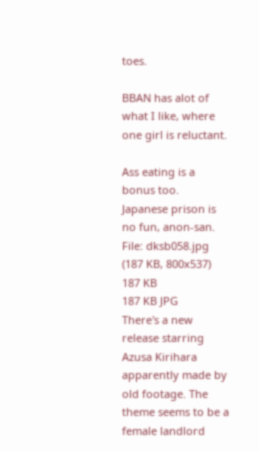toes.

BBAN has alot of what I like, where one girl is reluctant.

Ass eating is a bonus too.
Japanese prison is no fun, anon-san.
File: dksb058.jpg (187 KB, 800x537)
187 KB
187 KB JPG
There's a new release starring Azusa Kirihara apparently made by old footage. The theme seems to be a female landlord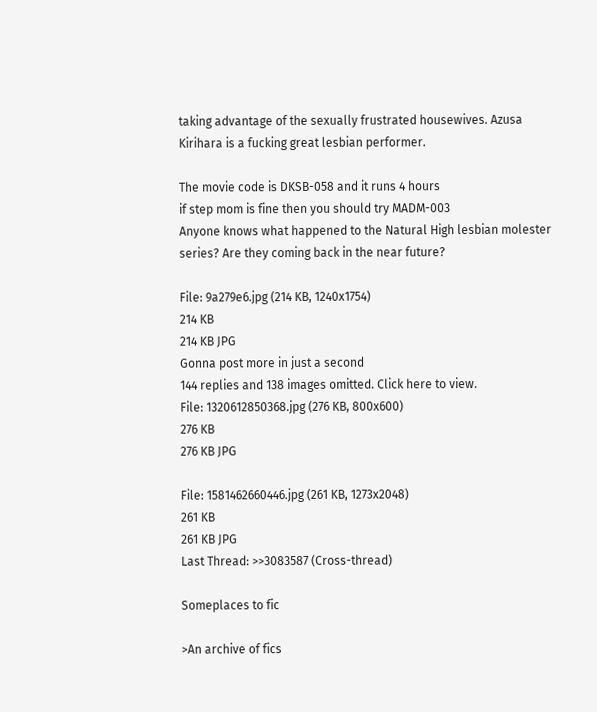taking advantage of the sexually frustrated housewives. Azusa Kirihara is a fucking great lesbian performer.

The movie code is DKSB-058 and it runs 4 hours
if step mom is fine then you should try MADM-003
Anyone knows what happened to the Natural High lesbian molester series? Are they coming back in the near future?

File: 9a279e6.jpg (214 KB, 1240x1754)
214 KB
214 KB JPG
Gonna post more in just a second
144 replies and 138 images omitted. Click here to view.
File: 1320612850368.jpg (276 KB, 800x600)
276 KB
276 KB JPG

File: 1581462660446.jpg (261 KB, 1273x2048)
261 KB
261 KB JPG
Last Thread: >>3083587 (Cross-thread)

Someplaces to fic

>An archive of fics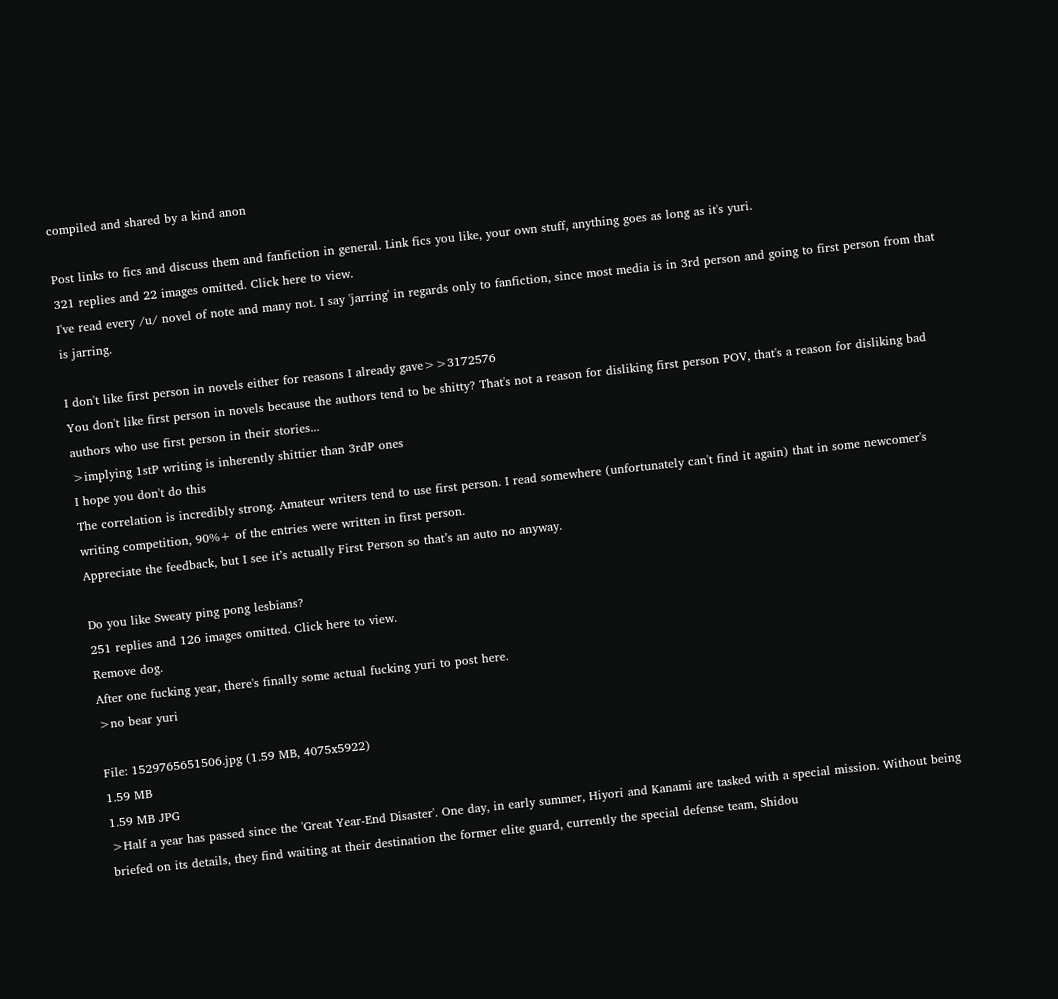compiled and shared by a kind anon

Post links to fics and discuss them and fanfiction in general. Link fics you like, your own stuff, anything goes as long as it's yuri.
321 replies and 22 images omitted. Click here to view.
I've read every /u/ novel of note and many not. I say 'jarring' in regards only to fanfiction, since most media is in 3rd person and going to first person from that is jarring.

I don't like first person in novels either for reasons I already gave>>3172576
You don't like first person in novels because the authors tend to be shitty? That's not a reason for disliking first person POV, that's a reason for disliking bad authors who use first person in their stories...
>implying 1stP writing is inherently shittier than 3rdP ones
I hope you don't do this
The correlation is incredibly strong. Amateur writers tend to use first person. I read somewhere (unfortunately can't find it again) that in some newcomer's writing competition, 90%+ of the entries were written in first person.
Appreciate the feedback, but I see it’s actually First Person so that’s an auto no anyway.

Do you like Sweaty ping pong lesbians?
251 replies and 126 images omitted. Click here to view.
Remove dog.
After one fucking year, there's finally some actual fucking yuri to post here.
>no bear yuri

File: 1529765651506.jpg (1.59 MB, 4075x5922)
1.59 MB
1.59 MB JPG
>Half a year has passed since the 'Great Year-End Disaster'. One day, in early summer, Hiyori and Kanami are tasked with a special mission. Without being briefed on its details, they find waiting at their destination the former elite guard, currently the special defense team, Shidou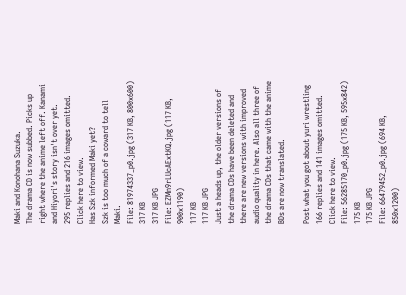Maki and Konohana Suzuka.
The drama CD is now subbed. Picks up right where the anime left off. Kanami and Hiyori's story isn't over yet.
295 replies and 216 images omitted. Click here to view.
Has Szk informed Maki yet?
Szk is too much of a coward to tell Maki.
File: 81974337_p0.jpg (317 KB, 800x600)
317 KB
317 KB JPG
File: EZMn9rLUcAExtKQ.jpg (117 KB, 900x1190)
117 KB
117 KB JPG
Just a heads up, the older versions of the drama CDs have been deleted and there are new versions with improved audio quality in here. Also all three of the drama CDs that came with the anime BDs are now translated.

Post what you got about yuri wrestling
166 replies and 141 images omitted. Click here to view.
File: 56285170_p0.jpg (175 KB, 595x842)
175 KB
175 KB JPG
File: 66479452_p0.jpg (694 KB, 850x1200)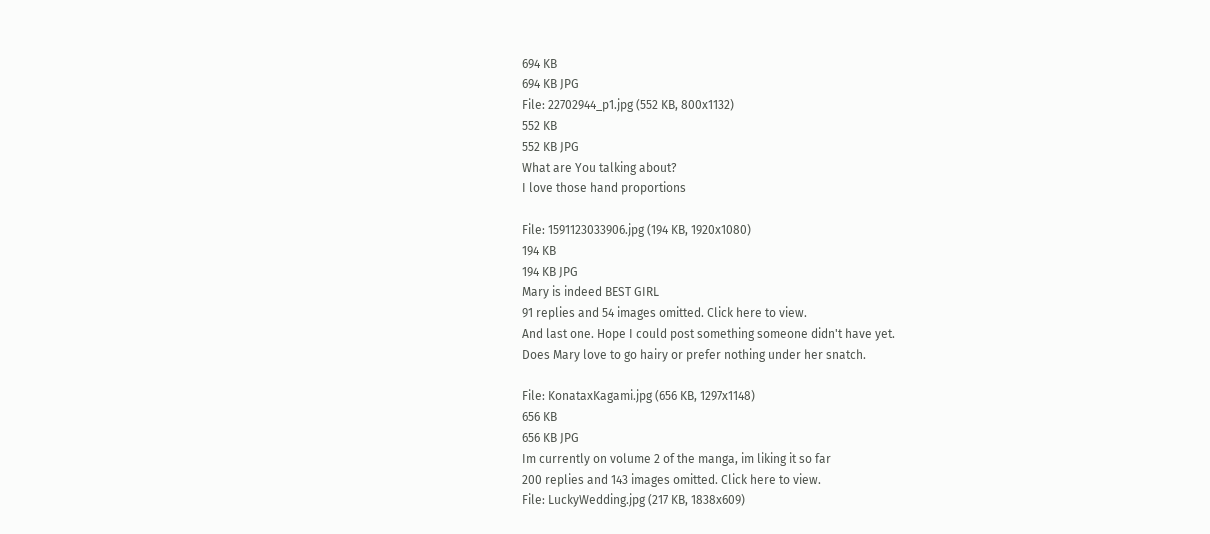694 KB
694 KB JPG
File: 22702944_p1.jpg (552 KB, 800x1132)
552 KB
552 KB JPG
What are You talking about?
I love those hand proportions

File: 1591123033906.jpg (194 KB, 1920x1080)
194 KB
194 KB JPG
Mary is indeed BEST GIRL
91 replies and 54 images omitted. Click here to view.
And last one. Hope I could post something someone didn't have yet.
Does Mary love to go hairy or prefer nothing under her snatch.

File: KonataxKagami.jpg (656 KB, 1297x1148)
656 KB
656 KB JPG
Im currently on volume 2 of the manga, im liking it so far
200 replies and 143 images omitted. Click here to view.
File: LuckyWedding.jpg (217 KB, 1838x609)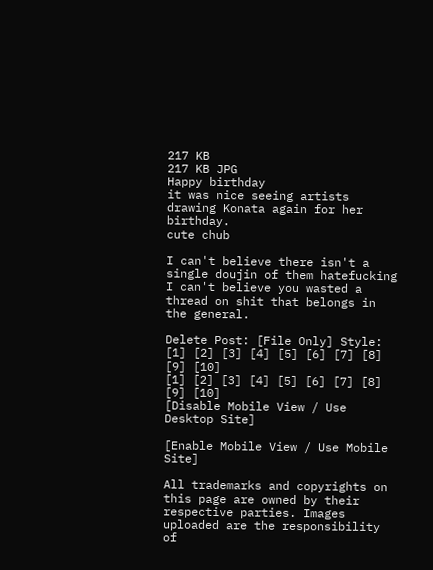217 KB
217 KB JPG
Happy birthday
it was nice seeing artists drawing Konata again for her birthday.
cute chub

I can't believe there isn't a single doujin of them hatefucking
I can't believe you wasted a thread on shit that belongs in the general.

Delete Post: [File Only] Style:
[1] [2] [3] [4] [5] [6] [7] [8] [9] [10]
[1] [2] [3] [4] [5] [6] [7] [8] [9] [10]
[Disable Mobile View / Use Desktop Site]

[Enable Mobile View / Use Mobile Site]

All trademarks and copyrights on this page are owned by their respective parties. Images uploaded are the responsibility of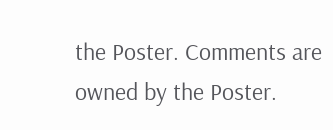the Poster. Comments are owned by the Poster.